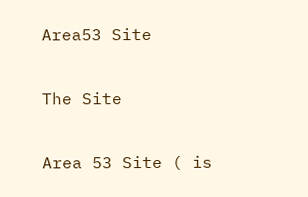Area53 Site

The Site

Area 53 Site ( is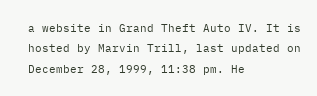a website in Grand Theft Auto IV. It is hosted by Marvin Trill, last updated on December 28, 1999, 11:38 pm. He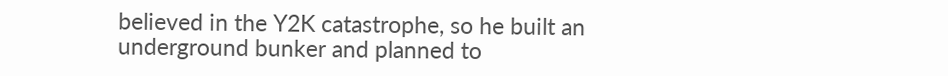believed in the Y2K catastrophe, so he built an underground bunker and planned to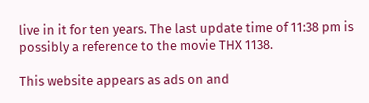live in it for ten years. The last update time of 11:38 pm is possibly a reference to the movie THX 1138.

This website appears as ads on and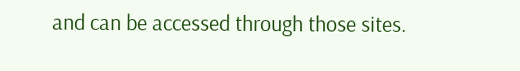and can be accessed through those sites.